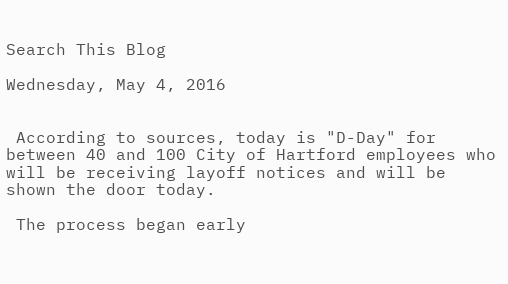Search This Blog

Wednesday, May 4, 2016


 According to sources, today is "D-Day" for between 40 and 100 City of Hartford employees who will be receiving layoff notices and will be shown the door today.

 The process began early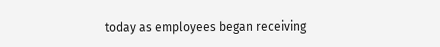today as employees began receiving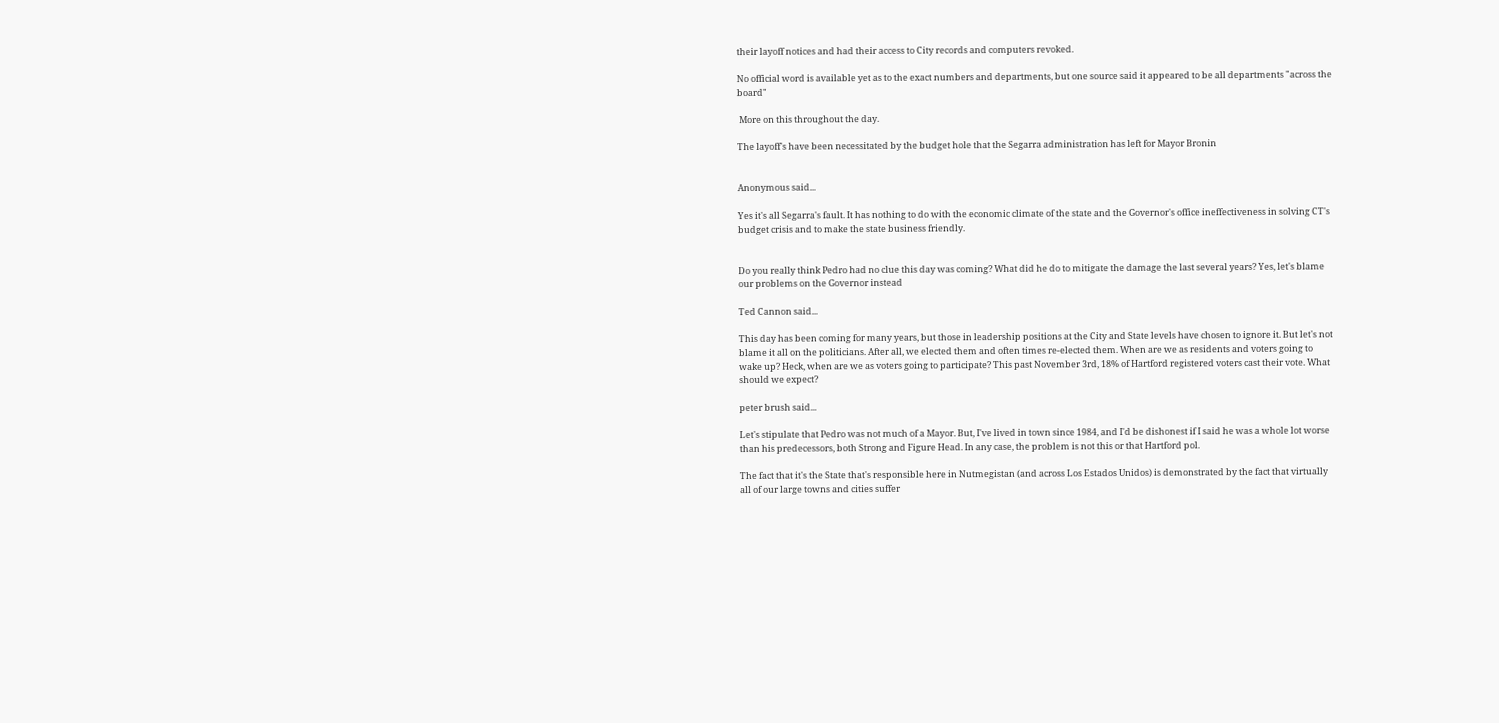their layoff notices and had their access to City records and computers revoked.

No official word is available yet as to the exact numbers and departments, but one source said it appeared to be all departments "across the board"

 More on this throughout the day.

The layoff's have been necessitated by the budget hole that the Segarra administration has left for Mayor Bronin


Anonymous said...

Yes it's all Segarra's fault. It has nothing to do with the economic climate of the state and the Governor's office ineffectiveness in solving CT's budget crisis and to make the state business friendly.


Do you really think Pedro had no clue this day was coming? What did he do to mitigate the damage the last several years? Yes, let's blame our problems on the Governor instead

Ted Cannon said...

This day has been coming for many years, but those in leadership positions at the City and State levels have chosen to ignore it. But let's not blame it all on the politicians. After all, we elected them and often times re-elected them. When are we as residents and voters going to wake up? Heck, when are we as voters going to participate? This past November 3rd, 18% of Hartford registered voters cast their vote. What should we expect?

peter brush said...

Let's stipulate that Pedro was not much of a Mayor. But, I've lived in town since 1984, and I'd be dishonest if I said he was a whole lot worse than his predecessors, both Strong and Figure Head. In any case, the problem is not this or that Hartford pol.

The fact that it's the State that's responsible here in Nutmegistan (and across Los Estados Unidos) is demonstrated by the fact that virtually all of our large towns and cities suffer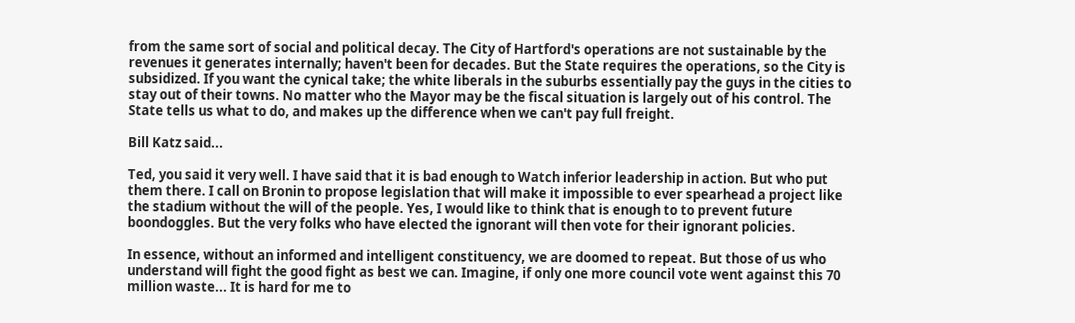from the same sort of social and political decay. The City of Hartford's operations are not sustainable by the revenues it generates internally; haven't been for decades. But the State requires the operations, so the City is subsidized. If you want the cynical take; the white liberals in the suburbs essentially pay the guys in the cities to stay out of their towns. No matter who the Mayor may be the fiscal situation is largely out of his control. The State tells us what to do, and makes up the difference when we can't pay full freight.

Bill Katz said...

Ted, you said it very well. I have said that it is bad enough to Watch inferior leadership in action. But who put them there. I call on Bronin to propose legislation that will make it impossible to ever spearhead a project like the stadium without the will of the people. Yes, I would like to think that is enough to to prevent future boondoggles. But the very folks who have elected the ignorant will then vote for their ignorant policies.

In essence, without an informed and intelligent constituency, we are doomed to repeat. But those of us who understand will fight the good fight as best we can. Imagine, if only one more council vote went against this 70 million waste... It is hard for me to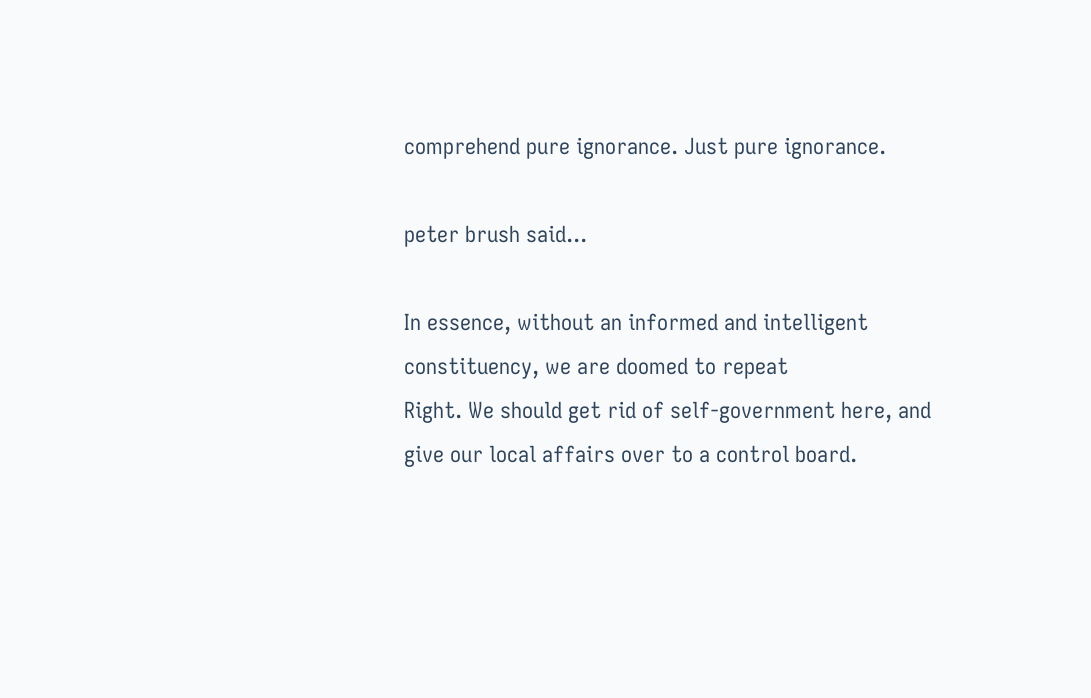comprehend pure ignorance. Just pure ignorance.

peter brush said...

In essence, without an informed and intelligent constituency, we are doomed to repeat
Right. We should get rid of self-government here, and give our local affairs over to a control board.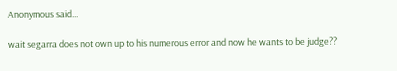Anonymous said...

wait segarra does not own up to his numerous error and now he wants to be judge??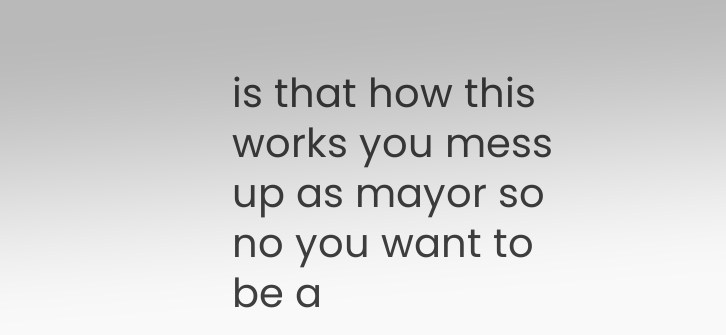is that how this works you mess up as mayor so no you want to be a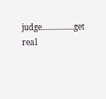judge................get real